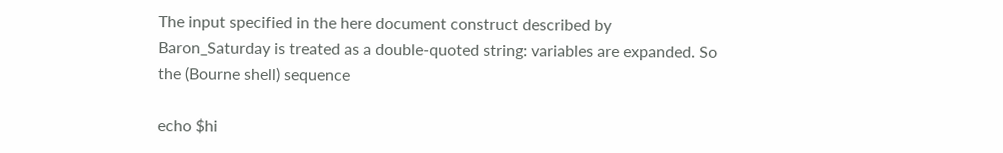The input specified in the here document construct described by Baron_Saturday is treated as a double-quoted string: variables are expanded. So the (Bourne shell) sequence

echo $hi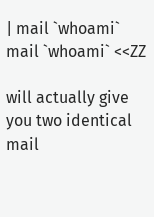| mail `whoami`
mail `whoami` <<ZZ

will actually give you two identical mail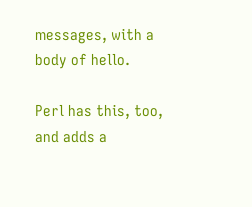messages, with a body of hello.

Perl has this, too, and adds a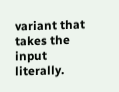variant that takes the input literally.